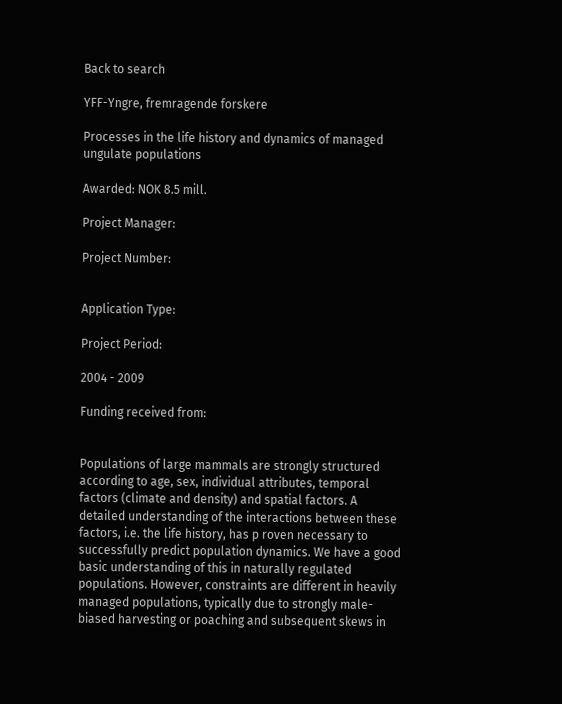Back to search

YFF-Yngre, fremragende forskere

Processes in the life history and dynamics of managed ungulate populations

Awarded: NOK 8.5 mill.

Project Manager:

Project Number:


Application Type:

Project Period:

2004 - 2009

Funding received from:


Populations of large mammals are strongly structured according to age, sex, individual attributes, temporal factors (climate and density) and spatial factors. A detailed understanding of the interactions between these factors, i.e. the life history, has p roven necessary to successfully predict population dynamics. We have a good basic understanding of this in naturally regulated populations. However, constraints are different in heavily managed populations, typically due to strongly male-biased harvesting or poaching and subsequent skews in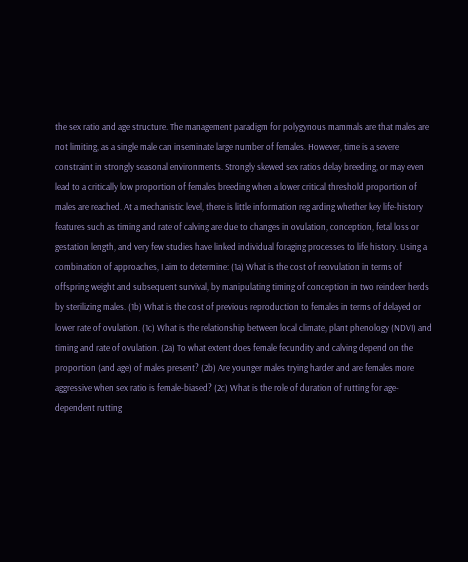the sex ratio and age structure. The management paradigm for polygynous mammals are that males are not limiting, as a single male can inseminate large number of females. However, time is a severe constraint in strongly seasonal environments. Strongly skewed sex ratios delay breeding, or may even lead to a critically low proportion of females breeding when a lower critical threshold proportion of males are reached. At a mechanistic level, there is little information reg arding whether key life-history features such as timing and rate of calving are due to changes in ovulation, conception, fetal loss or gestation length, and very few studies have linked individual foraging processes to life history. Using a combination of approaches, I aim to determine: (1a) What is the cost of reovulation in terms of offspring weight and subsequent survival, by manipulating timing of conception in two reindeer herds by sterilizing males. (1b) What is the cost of previous reproduction to females in terms of delayed or lower rate of ovulation. (1c) What is the relationship between local climate, plant phenology (NDVI) and timing and rate of ovulation. (2a) To what extent does female fecundity and calving depend on the proportion (and age) of males present? (2b) Are younger males trying harder and are females more aggressive when sex ratio is female-biased? (2c) What is the role of duration of rutting for age-dependent rutting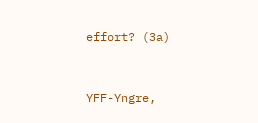effort? (3a)


YFF-Yngre,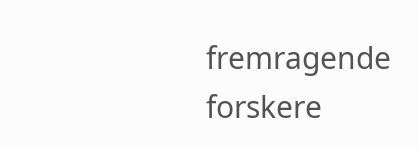fremragende forskere